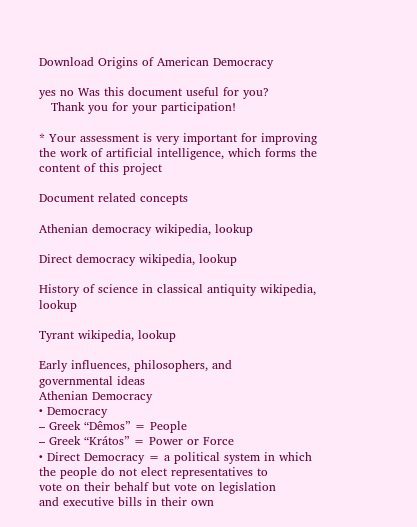Download Origins of American Democracy

yes no Was this document useful for you?
   Thank you for your participation!

* Your assessment is very important for improving the work of artificial intelligence, which forms the content of this project

Document related concepts

Athenian democracy wikipedia, lookup

Direct democracy wikipedia, lookup

History of science in classical antiquity wikipedia, lookup

Tyrant wikipedia, lookup

Early influences, philosophers, and
governmental ideas
Athenian Democracy
• Democracy
– Greek “Dêmos” = People
– Greek “Krátos” = Power or Force
• Direct Democracy = a political system in which
the people do not elect representatives to
vote on their behalf but vote on legislation
and executive bills in their own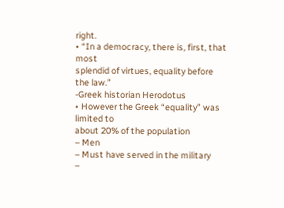right.
• “In a democracy, there is, first, that most
splendid of virtues, equality before the law.”
-Greek historian Herodotus
• However the Greek “equality” was limited to
about 20% of the population
– Men
– Must have served in the military
–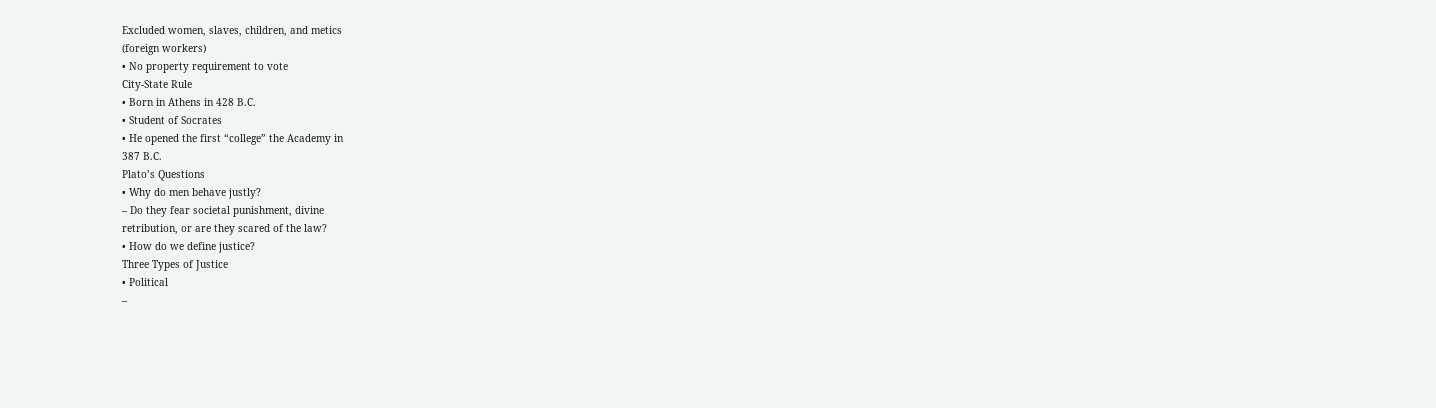Excluded women, slaves, children, and metics
(foreign workers)
• No property requirement to vote
City-State Rule
• Born in Athens in 428 B.C.
• Student of Socrates
• He opened the first “college” the Academy in
387 B.C.
Plato’s Questions
• Why do men behave justly?
– Do they fear societal punishment, divine
retribution, or are they scared of the law?
• How do we define justice?
Three Types of Justice
• Political
–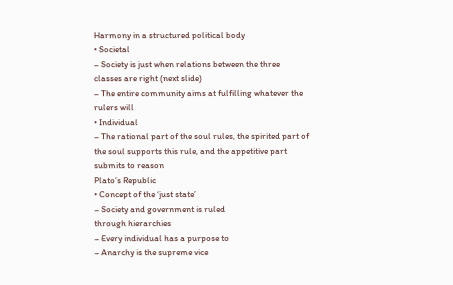Harmony in a structured political body
• Societal
– Society is just when relations between the three
classes are right (next slide)
– The entire community aims at fulfilling whatever the
rulers will
• Individual
– The rational part of the soul rules, the spirited part of
the soul supports this rule, and the appetitive part
submits to reason
Plato’s Republic
• Concept of the ‘just state’
– Society and government is ruled
through hierarchies
– Every individual has a purpose to
– Anarchy is the supreme vice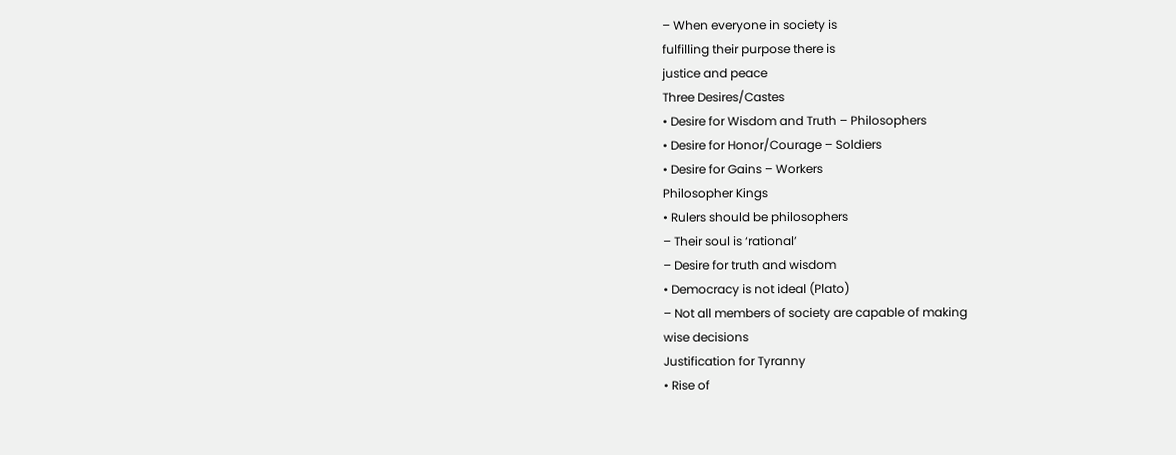– When everyone in society is
fulfilling their purpose there is
justice and peace
Three Desires/Castes
• Desire for Wisdom and Truth – Philosophers
• Desire for Honor/Courage – Soldiers
• Desire for Gains – Workers
Philosopher Kings
• Rulers should be philosophers
– Their soul is ‘rational’
– Desire for truth and wisdom
• Democracy is not ideal (Plato)
– Not all members of society are capable of making
wise decisions
Justification for Tyranny
• Rise of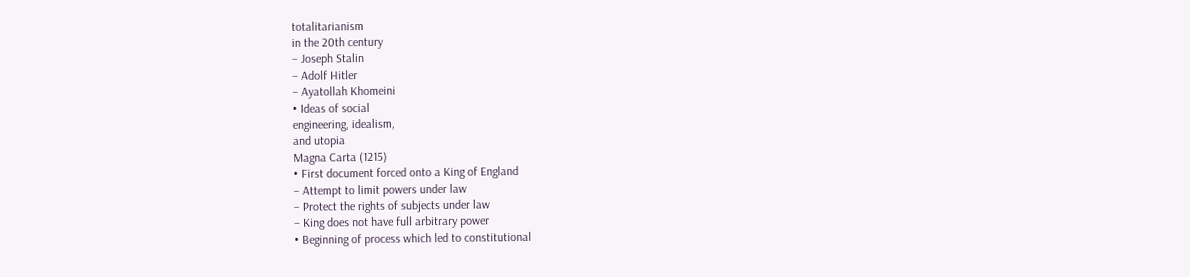totalitarianism
in the 20th century
– Joseph Stalin
– Adolf Hitler
– Ayatollah Khomeini
• Ideas of social
engineering, idealism,
and utopia
Magna Carta (1215)
• First document forced onto a King of England
– Attempt to limit powers under law
– Protect the rights of subjects under law
– King does not have full arbitrary power
• Beginning of process which led to constitutional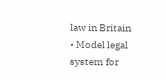law in Britain
• Model legal system for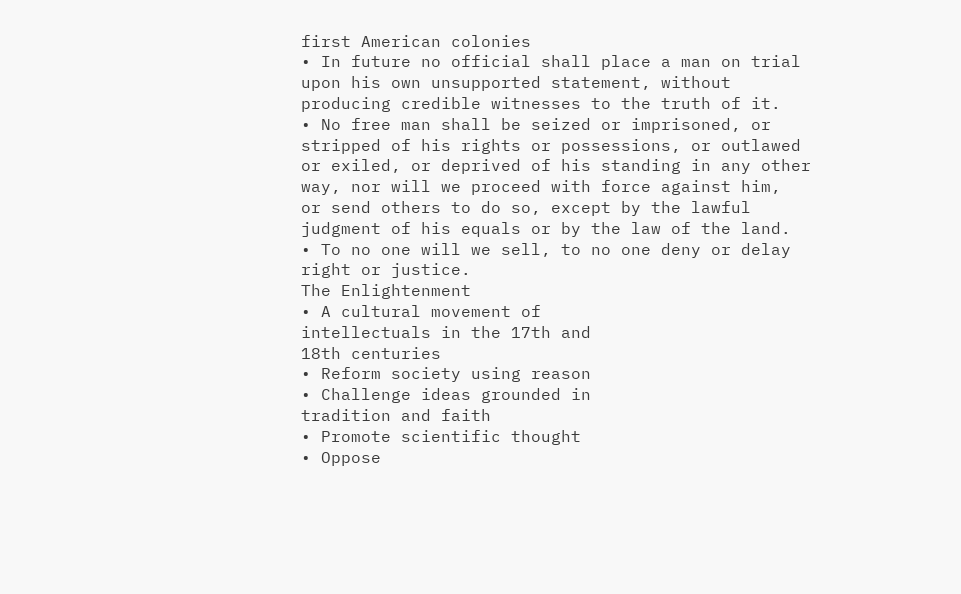first American colonies
• In future no official shall place a man on trial
upon his own unsupported statement, without
producing credible witnesses to the truth of it.
• No free man shall be seized or imprisoned, or
stripped of his rights or possessions, or outlawed
or exiled, or deprived of his standing in any other
way, nor will we proceed with force against him,
or send others to do so, except by the lawful
judgment of his equals or by the law of the land.
• To no one will we sell, to no one deny or delay
right or justice.
The Enlightenment
• A cultural movement of
intellectuals in the 17th and
18th centuries
• Reform society using reason
• Challenge ideas grounded in
tradition and faith
• Promote scientific thought
• Oppose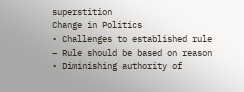superstition
Change in Politics
• Challenges to established rule
– Rule should be based on reason
• Diminishing authority of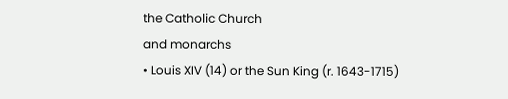the Catholic Church
and monarchs
• Louis XIV (14) or the Sun King (r. 1643-1715)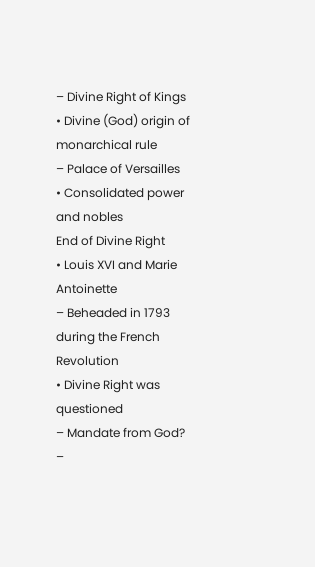– Divine Right of Kings
• Divine (God) origin of monarchical rule
– Palace of Versailles
• Consolidated power and nobles
End of Divine Right
• Louis XVI and Marie Antoinette
– Beheaded in 1793 during the French Revolution
• Divine Right was questioned
– Mandate from God?
–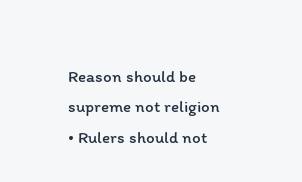Reason should be supreme not religion
• Rulers should not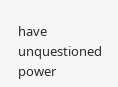have unquestioned power